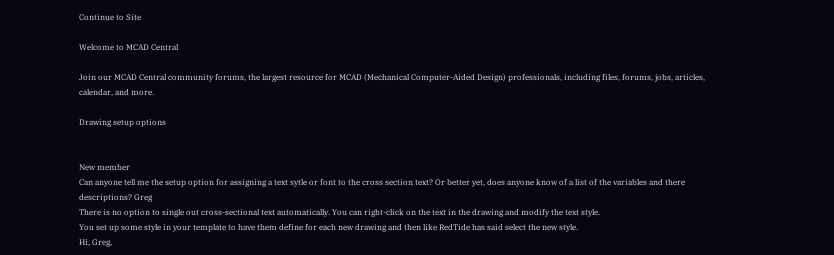Continue to Site

Welcome to MCAD Central

Join our MCAD Central community forums, the largest resource for MCAD (Mechanical Computer-Aided Design) professionals, including files, forums, jobs, articles, calendar, and more.

Drawing setup options


New member
Can anyone tell me the setup option for assigning a text sytle or font to the cross section text? Or better yet, does anyone know of a list of the variables and there descriptions? Greg
There is no option to single out cross-sectional text automatically. You can right-click on the text in the drawing and modify the text style.
You set up some style in your template to have them define for each new drawing and then like RedTide has said select the new style.
Hi, Greg,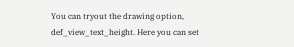You can tryout the drawing option, def_view_text_height. Here you can set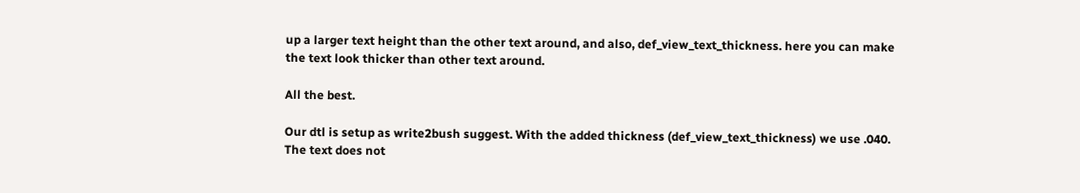up a larger text height than the other text around, and also, def_view_text_thickness. here you can make the text look thicker than other text around.

All the best.

Our dtl is setup as write2bush suggest. With the added thickness (def_view_text_thickness) we use .040. The text does not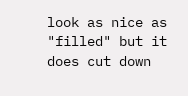look as nice as "filled" but it does cut down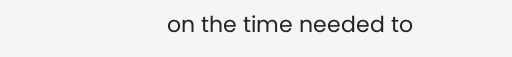on the time needed to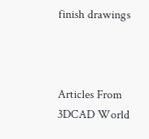finish drawings



Articles From 3DCAD World